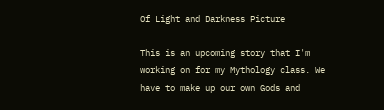Of Light and Darkness Picture

This is an upcoming story that I'm working on for my Mythology class. We have to make up our own Gods and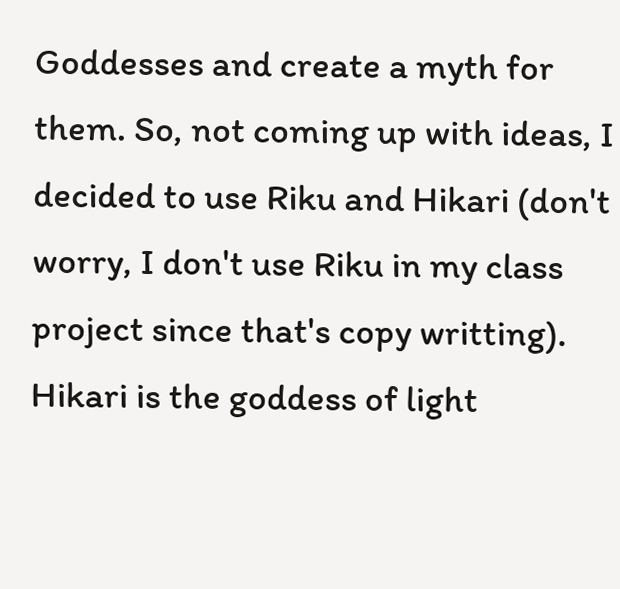Goddesses and create a myth for them. So, not coming up with ideas, I decided to use Riku and Hikari (don't worry, I don't use Riku in my class project since that's copy writting). Hikari is the goddess of light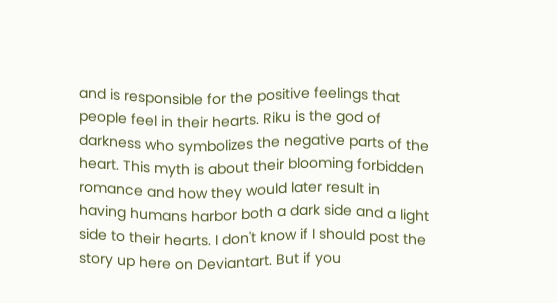and is responsible for the positive feelings that people feel in their hearts. Riku is the god of darkness who symbolizes the negative parts of the heart. This myth is about their blooming forbidden romance and how they would later result in having humans harbor both a dark side and a light side to their hearts. I don't know if I should post the story up here on Deviantart. But if you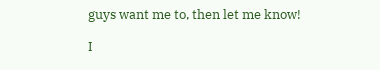guys want me to, then let me know!

I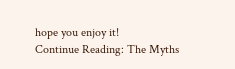hope you enjoy it!
Continue Reading: The Myths